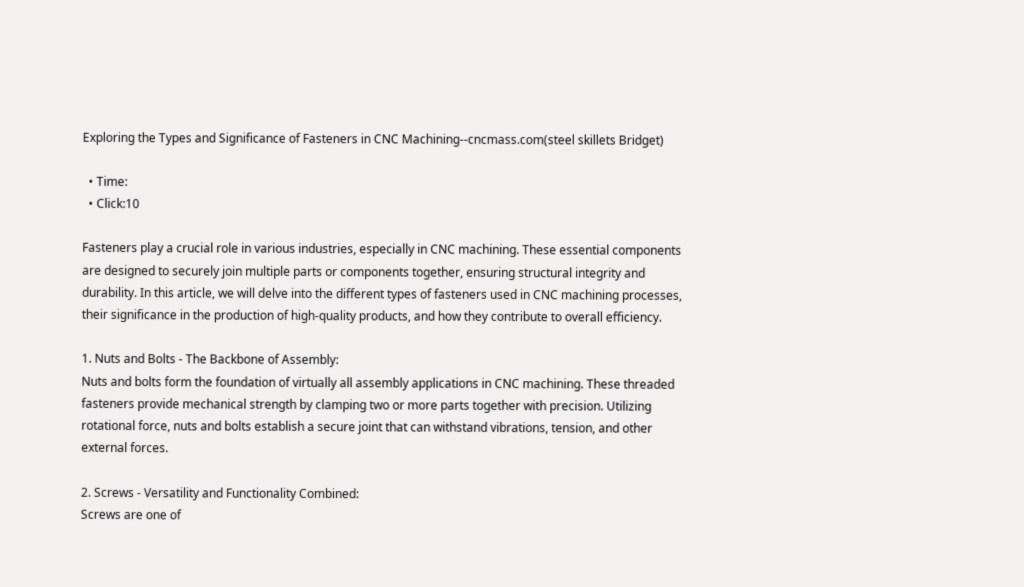Exploring the Types and Significance of Fasteners in CNC Machining--cncmass.com(steel skillets Bridget)

  • Time:
  • Click:10

Fasteners play a crucial role in various industries, especially in CNC machining. These essential components are designed to securely join multiple parts or components together, ensuring structural integrity and durability. In this article, we will delve into the different types of fasteners used in CNC machining processes, their significance in the production of high-quality products, and how they contribute to overall efficiency.

1. Nuts and Bolts - The Backbone of Assembly:
Nuts and bolts form the foundation of virtually all assembly applications in CNC machining. These threaded fasteners provide mechanical strength by clamping two or more parts together with precision. Utilizing rotational force, nuts and bolts establish a secure joint that can withstand vibrations, tension, and other external forces.

2. Screws - Versatility and Functionality Combined:
Screws are one of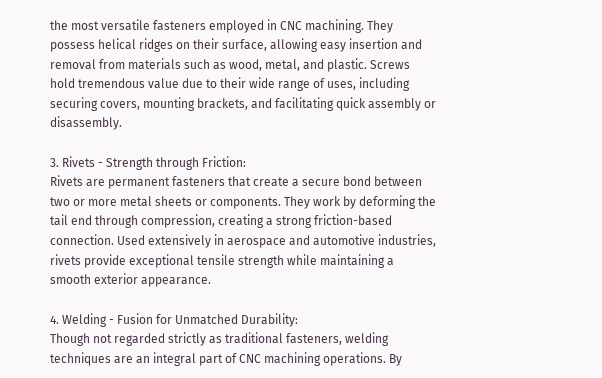the most versatile fasteners employed in CNC machining. They possess helical ridges on their surface, allowing easy insertion and removal from materials such as wood, metal, and plastic. Screws hold tremendous value due to their wide range of uses, including securing covers, mounting brackets, and facilitating quick assembly or disassembly.

3. Rivets - Strength through Friction:
Rivets are permanent fasteners that create a secure bond between two or more metal sheets or components. They work by deforming the tail end through compression, creating a strong friction-based connection. Used extensively in aerospace and automotive industries, rivets provide exceptional tensile strength while maintaining a smooth exterior appearance.

4. Welding - Fusion for Unmatched Durability:
Though not regarded strictly as traditional fasteners, welding techniques are an integral part of CNC machining operations. By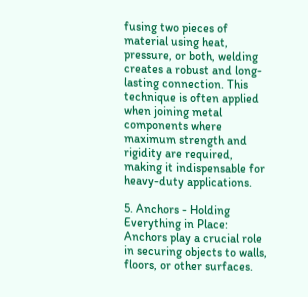fusing two pieces of material using heat, pressure, or both, welding creates a robust and long-lasting connection. This technique is often applied when joining metal components where maximum strength and rigidity are required, making it indispensable for heavy-duty applications.

5. Anchors - Holding Everything in Place:
Anchors play a crucial role in securing objects to walls, floors, or other surfaces.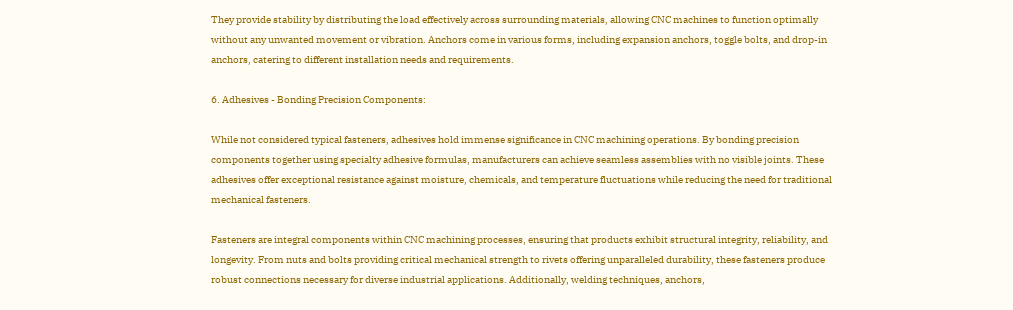They provide stability by distributing the load effectively across surrounding materials, allowing CNC machines to function optimally without any unwanted movement or vibration. Anchors come in various forms, including expansion anchors, toggle bolts, and drop-in anchors, catering to different installation needs and requirements.

6. Adhesives - Bonding Precision Components:

While not considered typical fasteners, adhesives hold immense significance in CNC machining operations. By bonding precision components together using specialty adhesive formulas, manufacturers can achieve seamless assemblies with no visible joints. These adhesives offer exceptional resistance against moisture, chemicals, and temperature fluctuations while reducing the need for traditional mechanical fasteners.

Fasteners are integral components within CNC machining processes, ensuring that products exhibit structural integrity, reliability, and longevity. From nuts and bolts providing critical mechanical strength to rivets offering unparalleled durability, these fasteners produce robust connections necessary for diverse industrial applications. Additionally, welding techniques, anchors,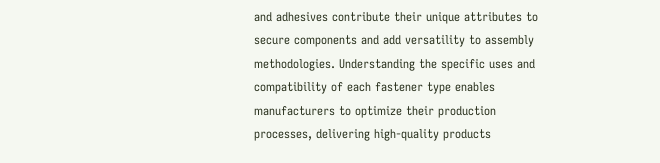and adhesives contribute their unique attributes to secure components and add versatility to assembly methodologies. Understanding the specific uses and compatibility of each fastener type enables manufacturers to optimize their production processes, delivering high-quality products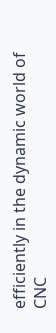efficiently in the dynamic world of CNC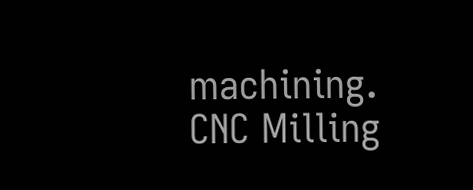machining. CNC Milling